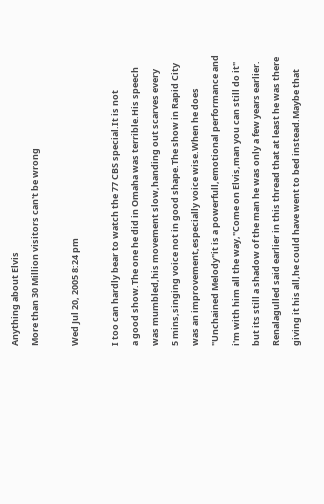Anything about Elvis
More than 30 Million visitors can't be wrong

Wed Jul 20, 2005 8:24 pm

I too can hardly bear to watch the 77 CBS special.It is not
a good show.The one he did in Omaha was terrible.His speech
was mumbled,his movement slow,handing out scarves every
5 mins,singing voice not in good shape.The show in Rapid City
was an improvement,especially voice wise.When he does
"Unchained Melody"it is a powerfull,emotional performance and
i'm with him all the way,"Come on Elvis,man you can still do it"
but its still a shadow of the man he was only a few years earlier.
Renalagulled said earlier in this thread that at least he was there
giving it his all,he could have went to bed instead.Maybe that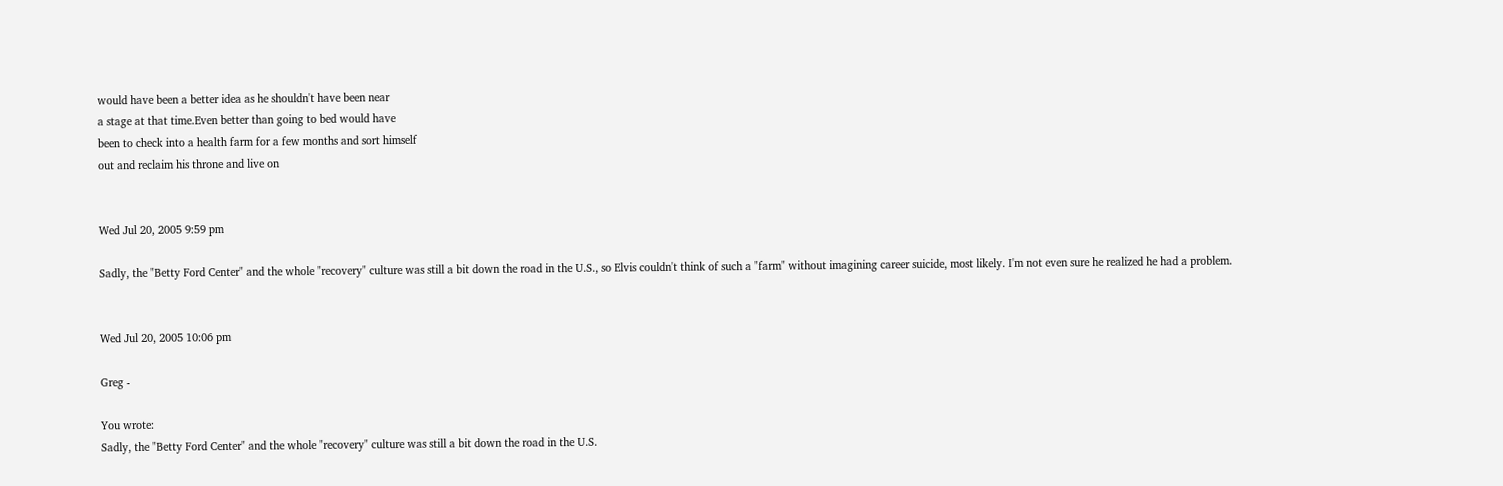would have been a better idea as he shouldn't have been near
a stage at that time.Even better than going to bed would have
been to check into a health farm for a few months and sort himself
out and reclaim his throne and live on


Wed Jul 20, 2005 9:59 pm

Sadly, the "Betty Ford Center" and the whole "recovery" culture was still a bit down the road in the U.S., so Elvis couldn't think of such a "farm" without imagining career suicide, most likely. I'm not even sure he realized he had a problem.


Wed Jul 20, 2005 10:06 pm

Greg -

You wrote:
Sadly, the "Betty Ford Center" and the whole "recovery" culture was still a bit down the road in the U.S.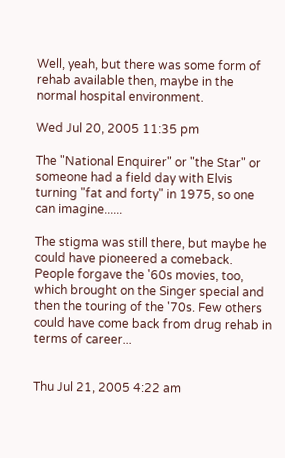Well, yeah, but there was some form of rehab available then, maybe in the normal hospital environment.

Wed Jul 20, 2005 11:35 pm

The "National Enquirer" or "the Star" or someone had a field day with Elvis turning "fat and forty" in 1975, so one can imagine......

The stigma was still there, but maybe he could have pioneered a comeback. People forgave the '60s movies, too, which brought on the Singer special and then the touring of the '70s. Few others could have come back from drug rehab in terms of career...


Thu Jul 21, 2005 4:22 am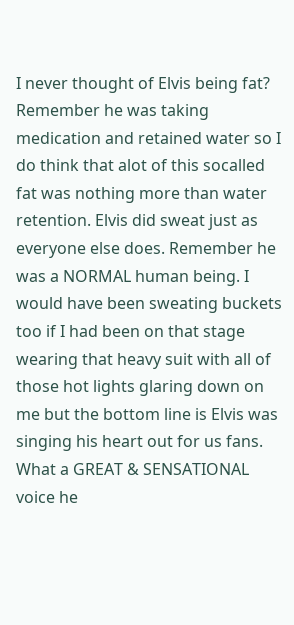I never thought of Elvis being fat? Remember he was taking medication and retained water so I do think that alot of this socalled fat was nothing more than water retention. Elvis did sweat just as everyone else does. Remember he was a NORMAL human being. I would have been sweating buckets too if I had been on that stage wearing that heavy suit with all of those hot lights glaring down on me but the bottom line is Elvis was singing his heart out for us fans. What a GREAT & SENSATIONAL voice he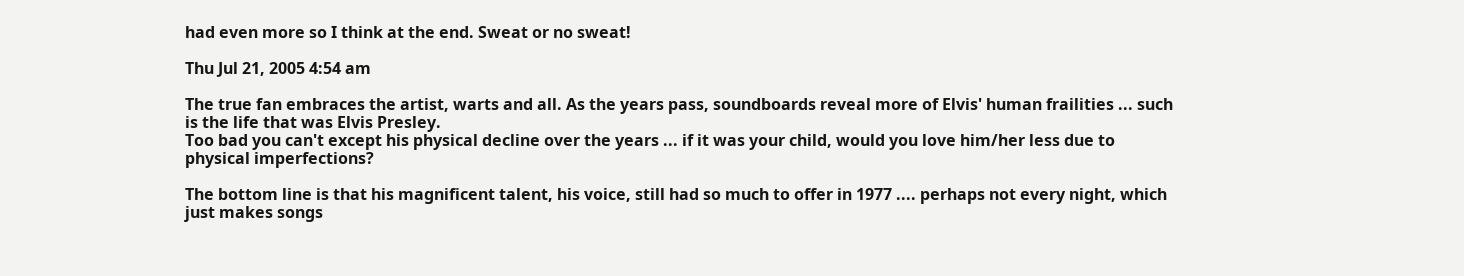had even more so I think at the end. Sweat or no sweat!

Thu Jul 21, 2005 4:54 am

The true fan embraces the artist, warts and all. As the years pass, soundboards reveal more of Elvis' human frailities ... such is the life that was Elvis Presley.
Too bad you can't except his physical decline over the years ... if it was your child, would you love him/her less due to physical imperfections?

The bottom line is that his magnificent talent, his voice, still had so much to offer in 1977 .... perhaps not every night, which just makes songs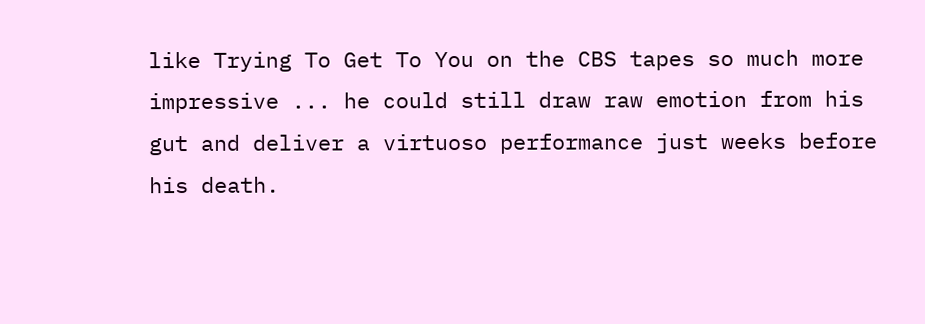like Trying To Get To You on the CBS tapes so much more impressive ... he could still draw raw emotion from his gut and deliver a virtuoso performance just weeks before his death.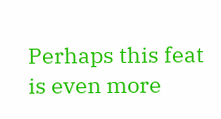Perhaps this feat is even more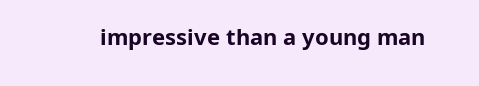impressive than a young man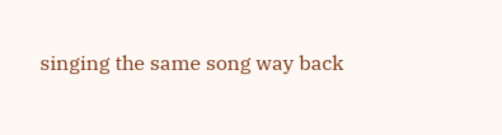singing the same song way back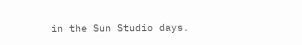in the Sun Studio days.